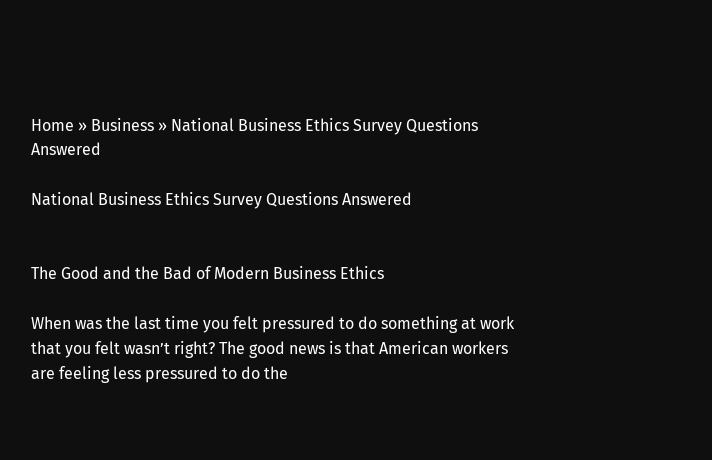Home » Business » National Business Ethics Survey Questions Answered

National Business Ethics Survey Questions Answered


The Good and the Bad of Modern Business Ethics

When was the last time you felt pressured to do something at work that you felt wasn’t right? The good news is that American workers are feeling less pressured to do the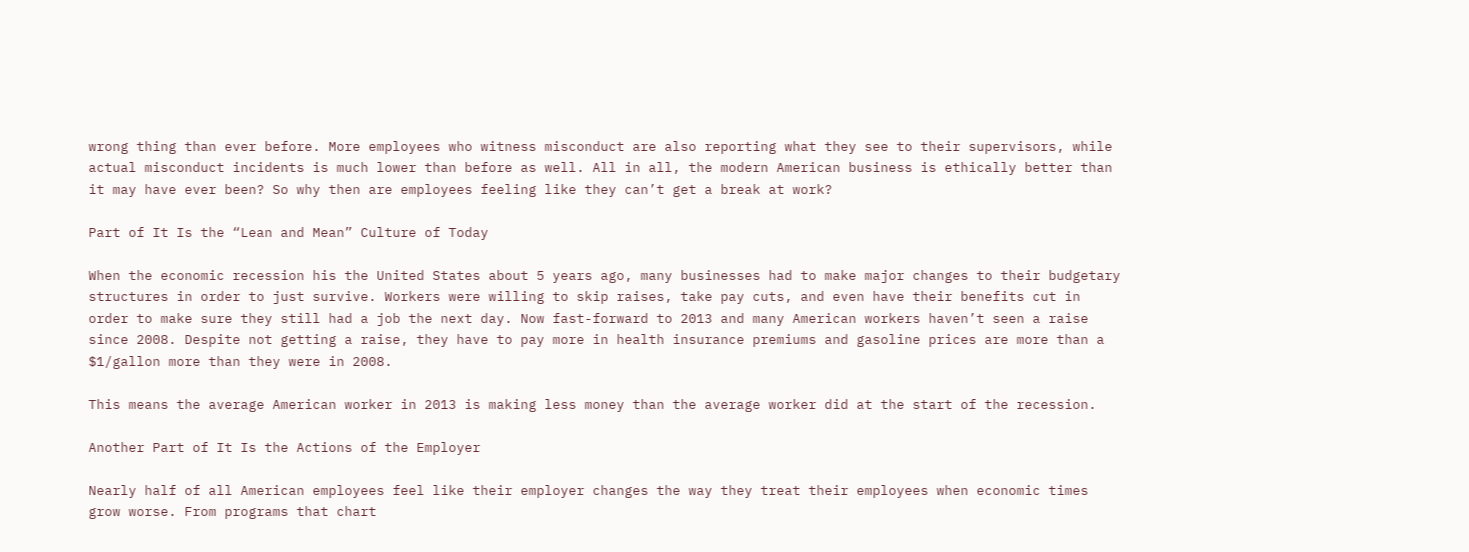wrong thing than ever before. More employees who witness misconduct are also reporting what they see to their supervisors, while actual misconduct incidents is much lower than before as well. All in all, the modern American business is ethically better than it may have ever been? So why then are employees feeling like they can’t get a break at work?

Part of It Is the “Lean and Mean” Culture of Today

When the economic recession his the United States about 5 years ago, many businesses had to make major changes to their budgetary structures in order to just survive. Workers were willing to skip raises, take pay cuts, and even have their benefits cut in order to make sure they still had a job the next day. Now fast-forward to 2013 and many American workers haven’t seen a raise since 2008. Despite not getting a raise, they have to pay more in health insurance premiums and gasoline prices are more than a $1/gallon more than they were in 2008.

This means the average American worker in 2013 is making less money than the average worker did at the start of the recession.

Another Part of It Is the Actions of the Employer

Nearly half of all American employees feel like their employer changes the way they treat their employees when economic times grow worse. From programs that chart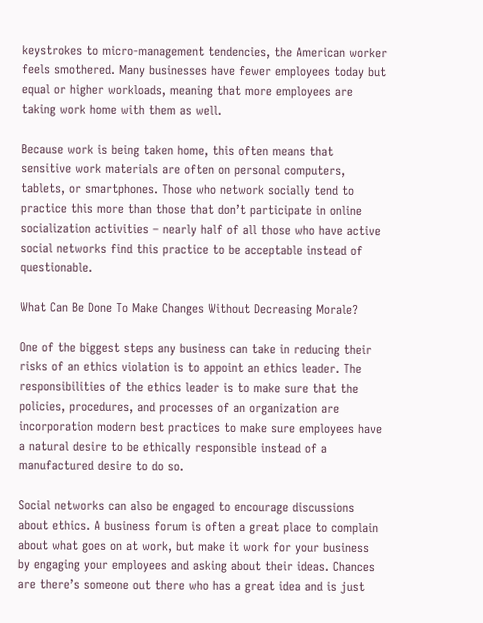keystrokes to micro-management tendencies, the American worker feels smothered. Many businesses have fewer employees today but equal or higher workloads, meaning that more employees are taking work home with them as well.

Because work is being taken home, this often means that sensitive work materials are often on personal computers, tablets, or smartphones. Those who network socially tend to practice this more than those that don’t participate in online socialization activities – nearly half of all those who have active social networks find this practice to be acceptable instead of questionable.

What Can Be Done To Make Changes Without Decreasing Morale?

One of the biggest steps any business can take in reducing their risks of an ethics violation is to appoint an ethics leader. The responsibilities of the ethics leader is to make sure that the policies, procedures, and processes of an organization are incorporation modern best practices to make sure employees have a natural desire to be ethically responsible instead of a manufactured desire to do so.

Social networks can also be engaged to encourage discussions about ethics. A business forum is often a great place to complain about what goes on at work, but make it work for your business by engaging your employees and asking about their ideas. Chances are there’s someone out there who has a great idea and is just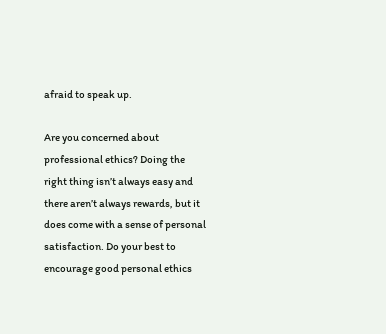afraid to speak up.

Are you concerned about professional ethics? Doing the right thing isn’t always easy and there aren’t always rewards, but it does come with a sense of personal satisfaction. Do your best to encourage good personal ethics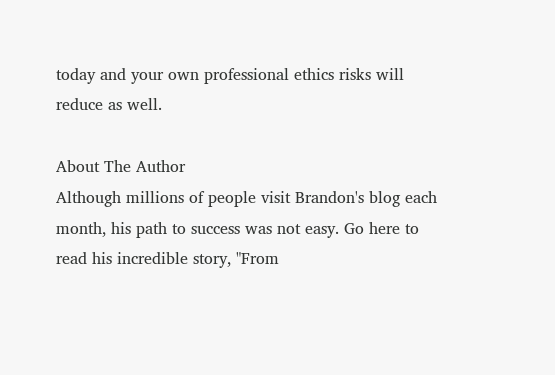today and your own professional ethics risks will reduce as well.

About The Author
Although millions of people visit Brandon's blog each month, his path to success was not easy. Go here to read his incredible story, "From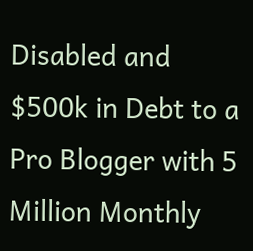Disabled and $500k in Debt to a Pro Blogger with 5 Million Monthly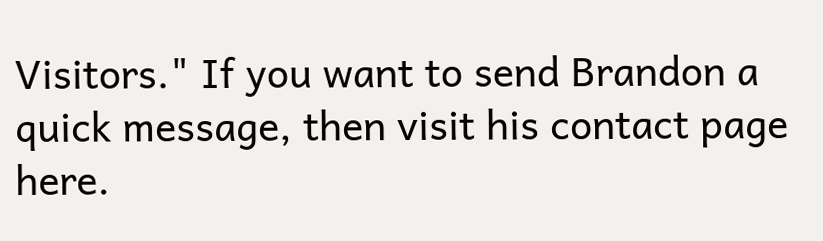Visitors." If you want to send Brandon a quick message, then visit his contact page here.